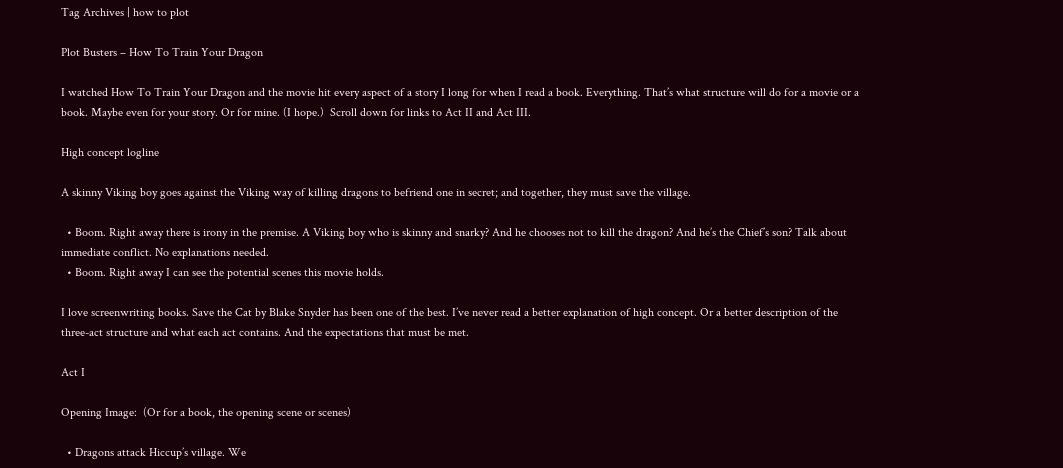Tag Archives | how to plot

Plot Busters – How To Train Your Dragon

I watched How To Train Your Dragon and the movie hit every aspect of a story I long for when I read a book. Everything. That’s what structure will do for a movie or a book. Maybe even for your story. Or for mine. (I hope.)  Scroll down for links to Act II and Act III.

High concept logline

A skinny Viking boy goes against the Viking way of killing dragons to befriend one in secret; and together, they must save the village.

  • Boom. Right away there is irony in the premise. A Viking boy who is skinny and snarky? And he chooses not to kill the dragon? And he’s the Chief’s son? Talk about immediate conflict. No explanations needed.
  • Boom. Right away I can see the potential scenes this movie holds.

I love screenwriting books. Save the Cat by Blake Snyder has been one of the best. I’ve never read a better explanation of high concept. Or a better description of the three-act structure and what each act contains. And the expectations that must be met.

Act I

Opening Image:  (Or for a book, the opening scene or scenes)

  • Dragons attack Hiccup’s village. We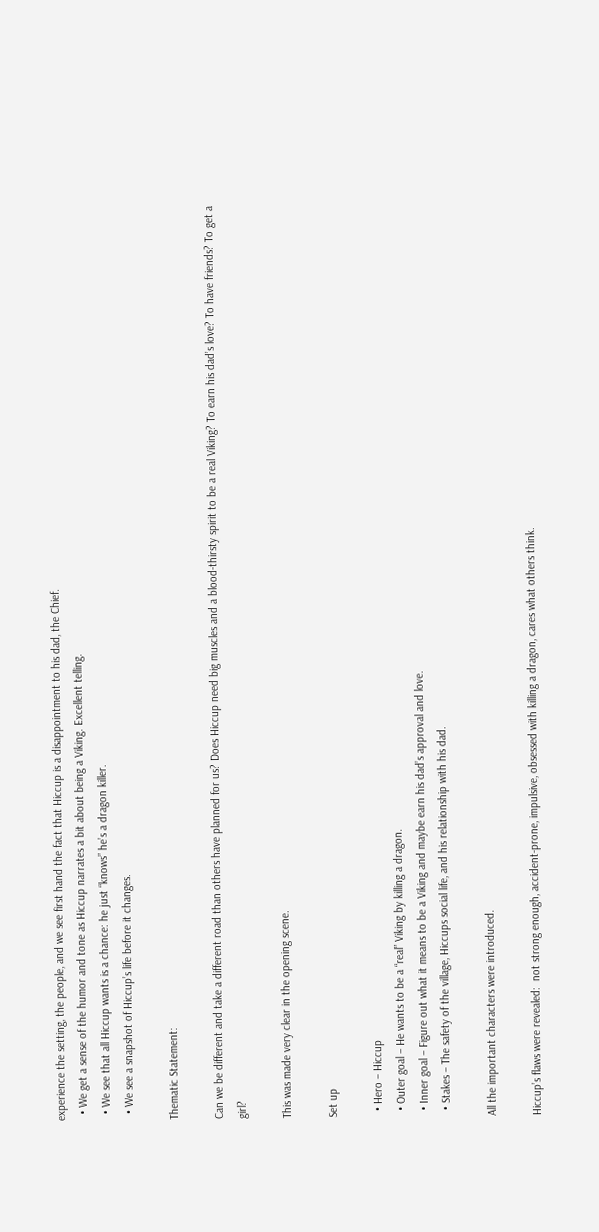experience the setting, the people, and we see first hand the fact that Hiccup is a disappointment to his dad, the Chief.
  • We get a sense of the humor and tone as Hiccup narrates a bit about being a Viking. Excellent telling.
  • We see that all Hiccup wants is a chance: he just “knows” he’s a dragon killer.
  • We see a snapshot of Hiccup’s life before it changes.

Thematic Statement:

Can we be different and take a different road than others have planned for us? Does Hiccup need big muscles and a blood-thirsty spirit to be a real Viking? To earn his dad’s love? To have friends? To get a girl?

This was made very clear in the opening scene.

Set up

  • Hero – Hiccup
  • Outer goal – He wants to be a “real” Viking by killing a dragon.
  • Inner goal – Figure out what it means to be a Viking and maybe earn his dad’s approval and love.
  • Stakes – The safety of the village, Hiccups social life, and his relationship with his dad.

All the important characters were introduced.

Hiccup’s flaws were revealed:  not strong enough, accident-prone, impulsive, obsessed with killing a dragon, cares what others think.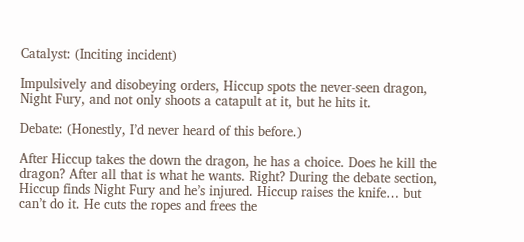Catalyst: (Inciting incident)

Impulsively and disobeying orders, Hiccup spots the never-seen dragon, Night Fury, and not only shoots a catapult at it, but he hits it.

Debate: (Honestly, I’d never heard of this before.)

After Hiccup takes the down the dragon, he has a choice. Does he kill the dragon? After all that is what he wants. Right? During the debate section, Hiccup finds Night Fury and he’s injured. Hiccup raises the knife… but can’t do it. He cuts the ropes and frees the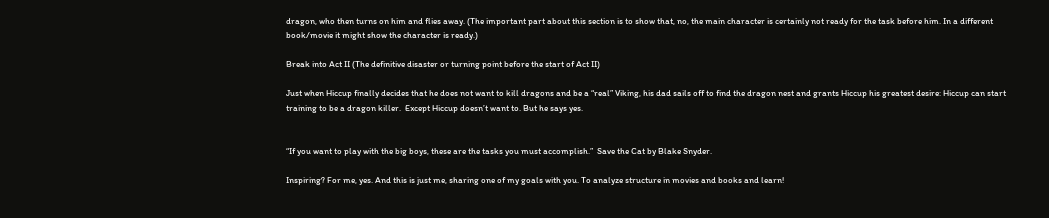dragon, who then turns on him and flies away. (The important part about this section is to show that, no, the main character is certainly not ready for the task before him. In a different book/movie it might show the character is ready.)

Break into Act II (The definitive disaster or turning point before the start of Act II)

Just when Hiccup finally decides that he does not want to kill dragons and be a “real” Viking, his dad sails off to find the dragon nest and grants Hiccup his greatest desire: Hiccup can start training to be a dragon killer.  Except Hiccup doesn’t want to. But he says yes.


“If you want to play with the big boys, these are the tasks you must accomplish.”  Save the Cat by Blake Snyder.

Inspiring? For me, yes. And this is just me, sharing one of my goals with you. To analyze structure in movies and books and learn!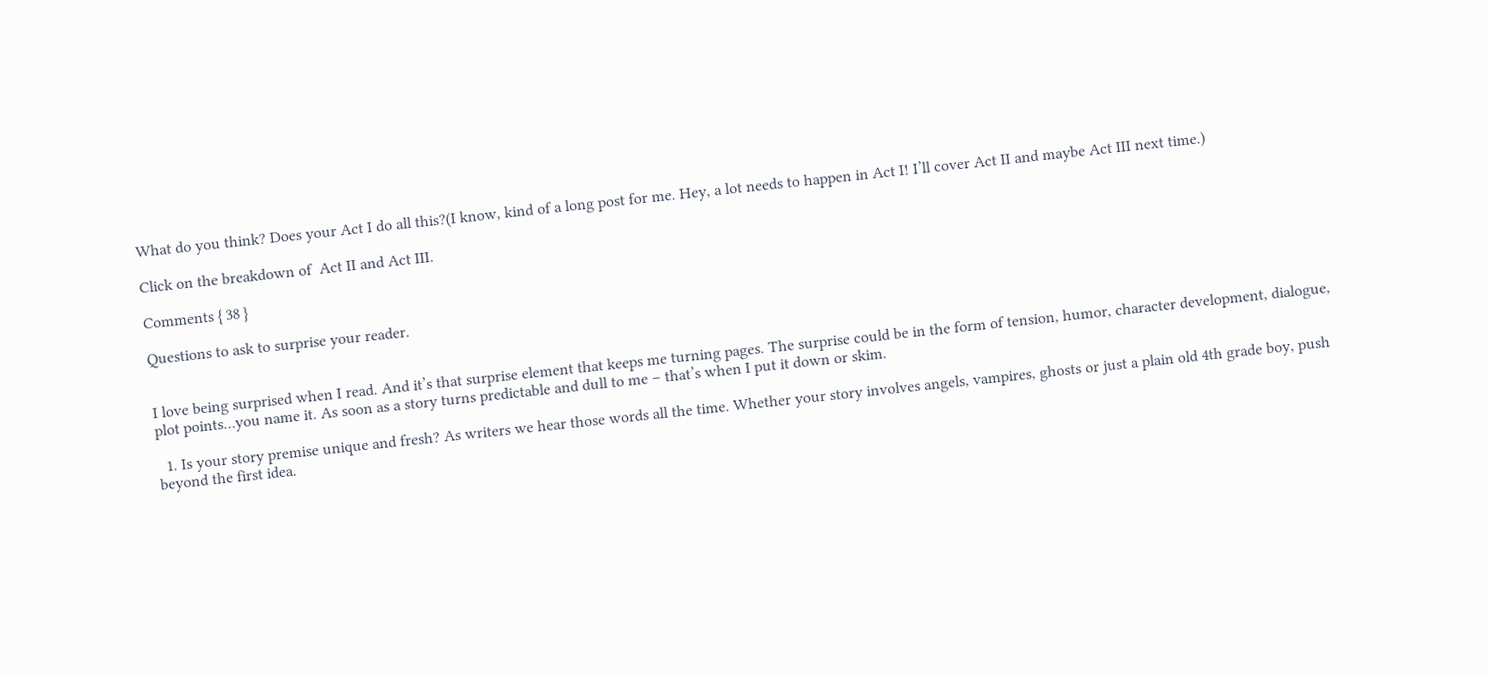What do you think? Does your Act I do all this?(I know, kind of a long post for me. Hey, a lot needs to happen in Act I! I’ll cover Act II and maybe Act III next time.)

Click on the breakdown of  Act II and Act III.

Comments { 38 }

Questions to ask to surprise your reader.


I love being surprised when I read. And it’s that surprise element that keeps me turning pages. The surprise could be in the form of tension, humor, character development, dialogue, plot points…you name it. As soon as a story turns predictable and dull to me – that’s when I put it down or skim.

  1. Is your story premise unique and fresh? As writers we hear those words all the time. Whether your story involves angels, vampires, ghosts or just a plain old 4th grade boy, push beyond the first idea.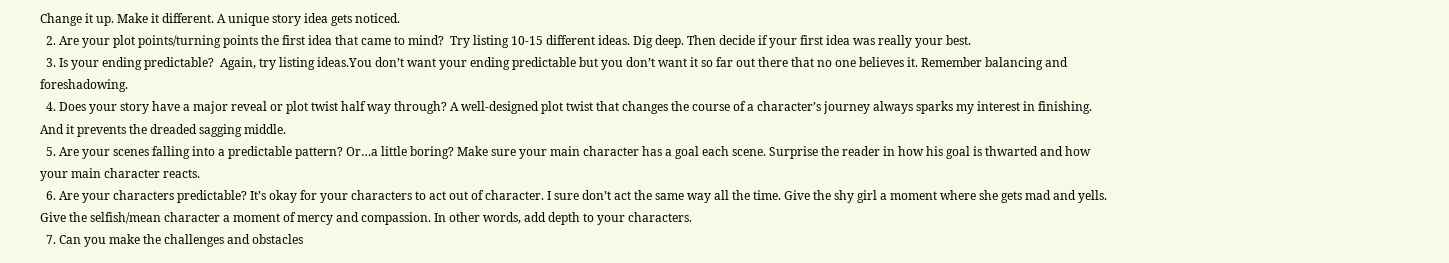Change it up. Make it different. A unique story idea gets noticed.
  2. Are your plot points/turning points the first idea that came to mind?  Try listing 10-15 different ideas. Dig deep. Then decide if your first idea was really your best.
  3. Is your ending predictable?  Again, try listing ideas.You don’t want your ending predictable but you don’t want it so far out there that no one believes it. Remember balancing and foreshadowing.
  4. Does your story have a major reveal or plot twist half way through? A well-designed plot twist that changes the course of a character’s journey always sparks my interest in finishing. And it prevents the dreaded sagging middle.
  5. Are your scenes falling into a predictable pattern? Or…a little boring? Make sure your main character has a goal each scene. Surprise the reader in how his goal is thwarted and how your main character reacts.
  6. Are your characters predictable? It’s okay for your characters to act out of character. I sure don’t act the same way all the time. Give the shy girl a moment where she gets mad and yells. Give the selfish/mean character a moment of mercy and compassion. In other words, add depth to your characters.
  7. Can you make the challenges and obstacles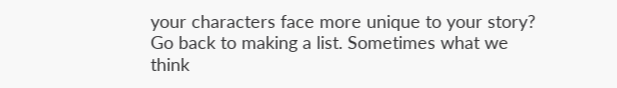your characters face more unique to your story?  Go back to making a list. Sometimes what we think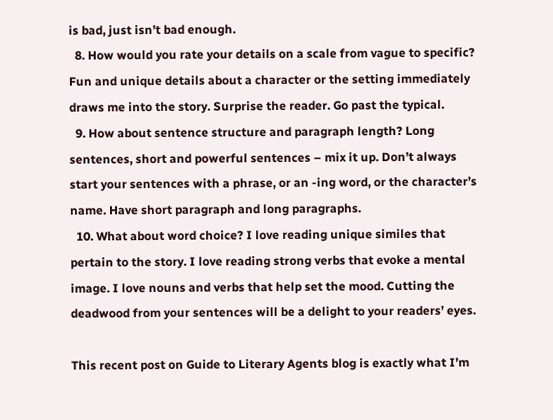is bad, just isn’t bad enough.
  8. How would you rate your details on a scale from vague to specific? Fun and unique details about a character or the setting immediately draws me into the story. Surprise the reader. Go past the typical.
  9. How about sentence structure and paragraph length? Long sentences, short and powerful sentences – mix it up. Don’t always start your sentences with a phrase, or an -ing word, or the character’s name. Have short paragraph and long paragraphs.
  10. What about word choice? I love reading unique similes that pertain to the story. I love reading strong verbs that evoke a mental image. I love nouns and verbs that help set the mood. Cutting the deadwood from your sentences will be a delight to your readers’ eyes.

This recent post on Guide to Literary Agents blog is exactly what I’m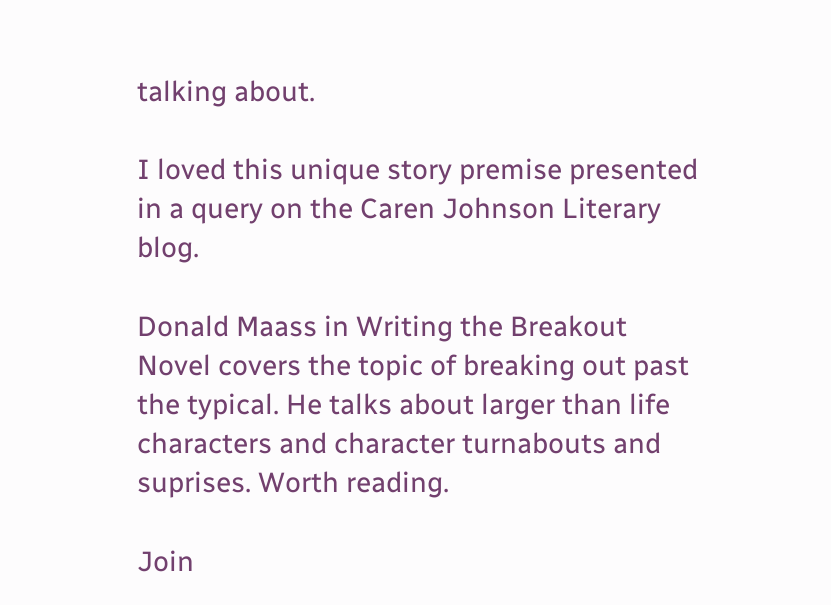talking about.

I loved this unique story premise presented in a query on the Caren Johnson Literary blog.

Donald Maass in Writing the Breakout Novel covers the topic of breaking out past the typical. He talks about larger than life characters and character turnabouts and suprises. Worth reading.

Join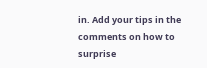in. Add your tips in the comments on how to surprise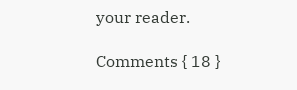your reader.

Comments { 18 }